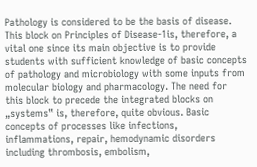Pathology is considered to be the basis of disease. This block on Principles of Disease-1is, therefore, a vital one since its main objective is to provide students with sufficient knowledge of basic concepts of pathology and microbiology with some inputs from molecular biology and pharmacology. The need for this block to precede the integrated blocks on „systems‟ is, therefore, quite obvious. Basic concepts of processes like infections, inflammations, repair, hemodynamic disorders including thrombosis, embolism,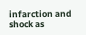infarction and shock as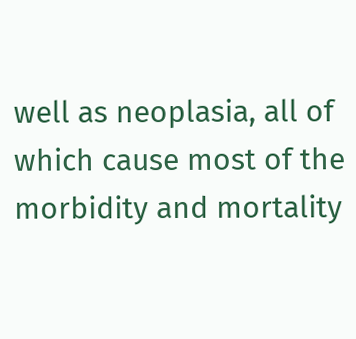well as neoplasia, all of which cause most of the morbidity and mortality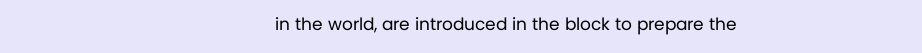in the world, are introduced in the block to prepare the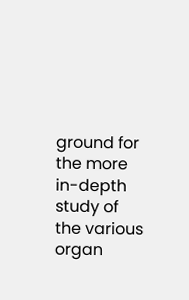ground for the more in-depth study of the various organ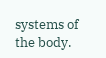systems of the body.